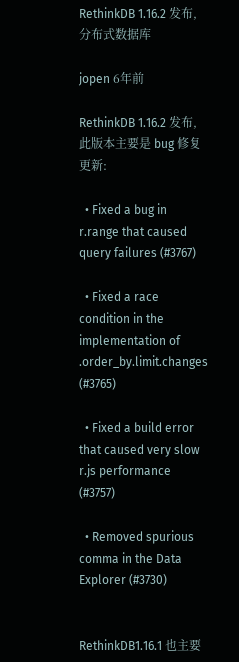RethinkDB 1.16.2 发布,分布式数据库

jopen 6年前

RethinkDB 1.16.2 发布,此版本主要是 bug 修复更新:

  • Fixed a bug in r.range that caused query failures (#3767)

  • Fixed a race condition in the implementation of .order_by.limit.changes (#3765)

  • Fixed a build error that caused very slow r.js performance (#3757)

  • Removed spurious comma in the Data Explorer (#3730)


RethinkDB1.16.1 也主要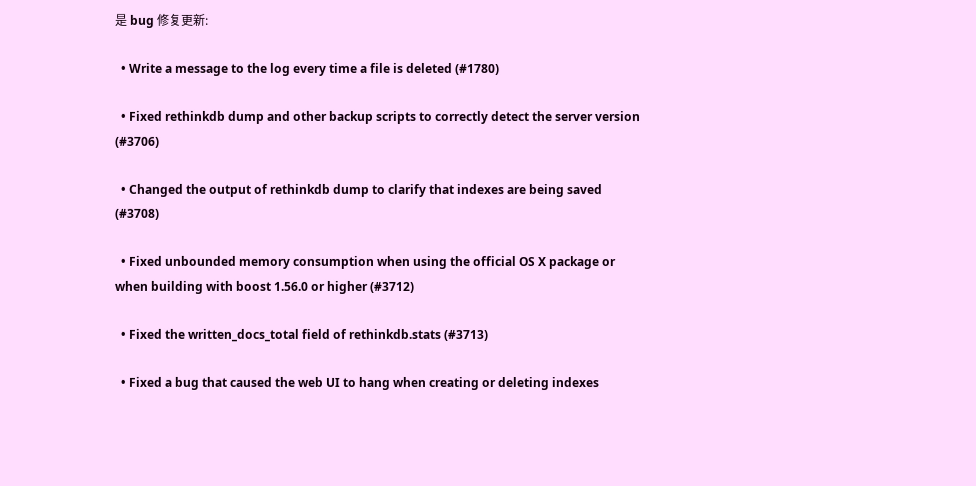是 bug 修复更新:

  • Write a message to the log every time a file is deleted (#1780)

  • Fixed rethinkdb dump and other backup scripts to correctly detect the server version (#3706)

  • Changed the output of rethinkdb dump to clarify that indexes are being saved (#3708)

  • Fixed unbounded memory consumption when using the official OS X package or when building with boost 1.56.0 or higher (#3712)

  • Fixed the written_docs_total field of rethinkdb.stats (#3713)

  • Fixed a bug that caused the web UI to hang when creating or deleting indexes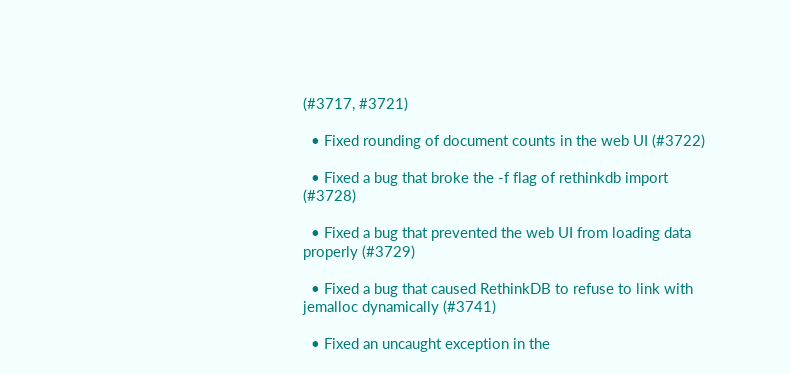(#3717, #3721)

  • Fixed rounding of document counts in the web UI (#3722)

  • Fixed a bug that broke the -f flag of rethinkdb import (#3728)

  • Fixed a bug that prevented the web UI from loading data properly (#3729)

  • Fixed a bug that caused RethinkDB to refuse to link with jemalloc dynamically (#3741)

  • Fixed an uncaught exception in the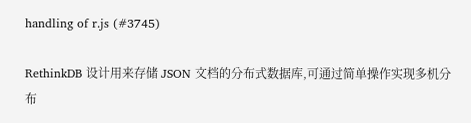handling of r.js (#3745)

RethinkDB 设计用来存储 JSON 文档的分布式数据库,可通过简单操作实现多机分布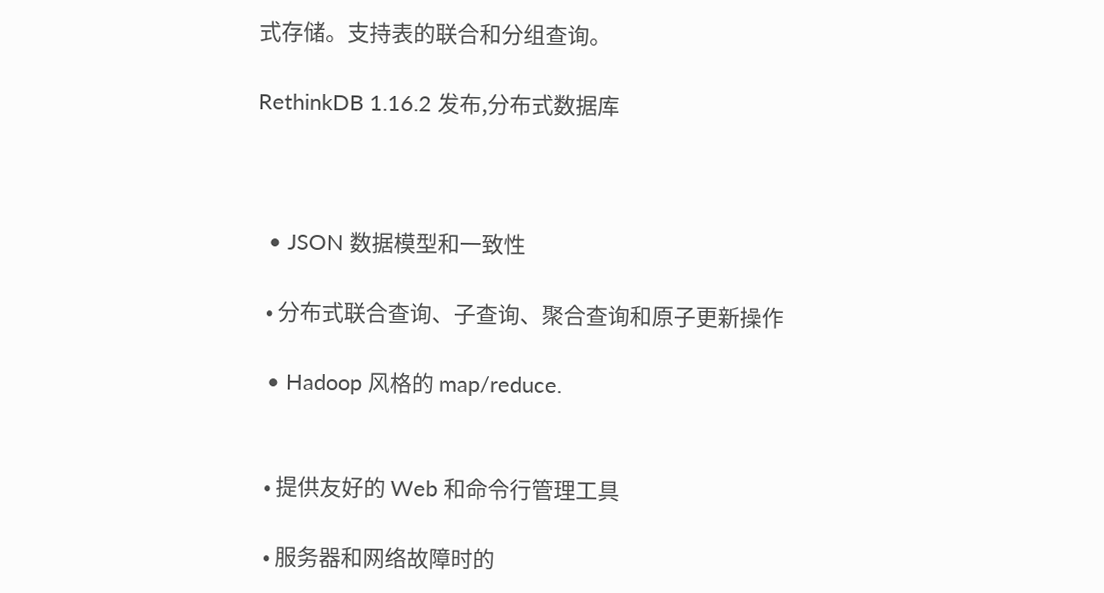式存储。支持表的联合和分组查询。

RethinkDB 1.16.2 发布,分布式数据库



  • JSON 数据模型和一致性

  • 分布式联合查询、子查询、聚合查询和原子更新操作

  • Hadoop 风格的 map/reduce.


  • 提供友好的 Web 和命令行管理工具

  • 服务器和网络故障时的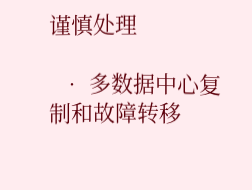谨慎处理

  • 多数据中心复制和故障转移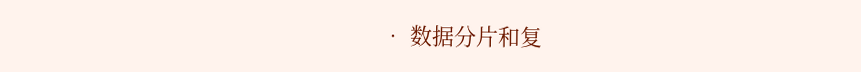• 数据分片和复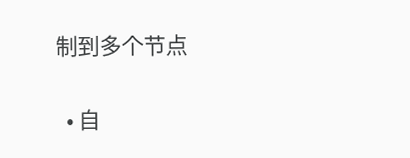制到多个节点

  • 自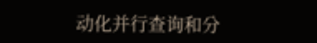动化并行查询和分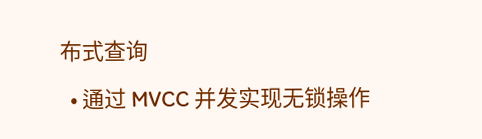布式查询

  • 通过 MVCC 并发实现无锁操作